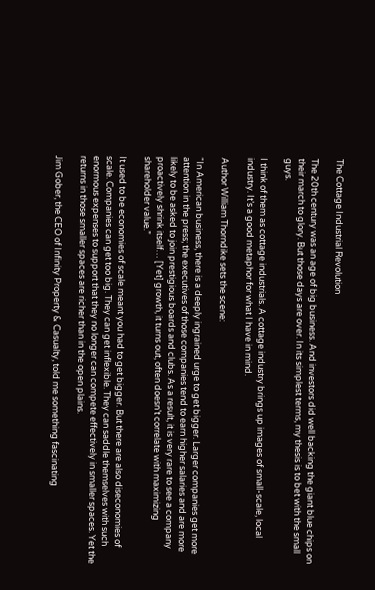The Cottage Industrial Revolution

The 20th century was an age of big business. And investors did well backing the giant blue chips on their march to glory. But those days are over. In its simplest terms, my thesis is to bet with the small guys.

I think of them as cottage industrials. A cottage industry brings up images of small-scale, local industry. It’s a good metaphor for what I have in mind.

Author William Thorndike sets the scene:

“In American business, there is a deeply ingrained urge to get bigger. Larger companies get more attention in the press; the executives of those companies tend to earn higher salaries and are more likely to be asked to join prestigious boards and clubs. As a result, it is very rare to see a company proactively shrink itself… [Yet] growth, it turns out, often doesn’t correlate with maximizing shareholder value.”

It used to be economies of scale meant you had to get bigger. But there are also diseconomies of scale. Companies can get too big. They can get inflexible. They can saddle themselves with such enormous expenses to support that they no longer can compete effectively in smaller spaces. Yet the returns in those smaller spaces are richer than in the open plains.

Jim Gober, the CEO of Infinity Property & Casualty, told me something fascinating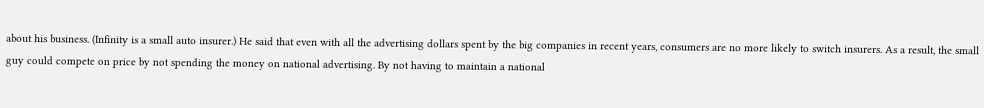about his business. (Infinity is a small auto insurer.) He said that even with all the advertising dollars spent by the big companies in recent years, consumers are no more likely to switch insurers. As a result, the small guy could compete on price by not spending the money on national advertising. By not having to maintain a national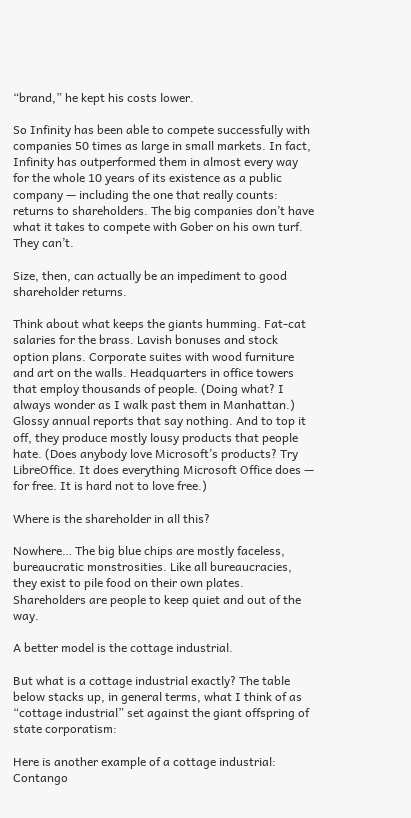“brand,” he kept his costs lower.

So Infinity has been able to compete successfully with companies 50 times as large in small markets. In fact, Infinity has outperformed them in almost every way for the whole 10 years of its existence as a public company — including the one that really counts: returns to shareholders. The big companies don’t have what it takes to compete with Gober on his own turf. They can’t.

Size, then, can actually be an impediment to good shareholder returns.

Think about what keeps the giants humming. Fat-cat salaries for the brass. Lavish bonuses and stock option plans. Corporate suites with wood furniture and art on the walls. Headquarters in office towers that employ thousands of people. (Doing what? I always wonder as I walk past them in Manhattan.) Glossy annual reports that say nothing. And to top it off, they produce mostly lousy products that people hate. (Does anybody love Microsoft’s products? Try LibreOffice. It does everything Microsoft Office does — for free. It is hard not to love free.)

Where is the shareholder in all this?

Nowhere… The big blue chips are mostly faceless, bureaucratic monstrosities. Like all bureaucracies, they exist to pile food on their own plates. Shareholders are people to keep quiet and out of the way.

A better model is the cottage industrial.

But what is a cottage industrial exactly? The table below stacks up, in general terms, what I think of as “cottage industrial” set against the giant offspring of state corporatism:

Here is another example of a cottage industrial: Contango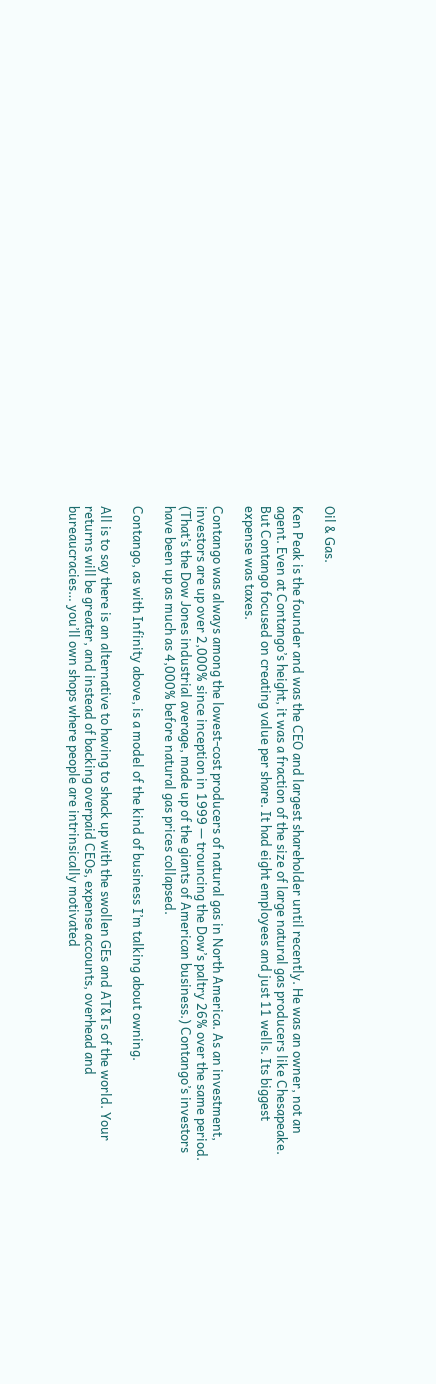Oil & Gas.

Ken Peak is the founder and was the CEO and largest shareholder until recently. He was an owner, not an agent. Even at Contango’s height, it was a fraction of the size of large natural gas producers like Chesapeake. But Contango focused on creating value per share. It had eight employees and just 11 wells. Its biggest expense was taxes.

Contango was always among the lowest-cost producers of natural gas in North America. As an investment, investors are up over 2,000% since inception in 1999 — trouncing the Dow’s paltry 26% over the same period. (That’s the Dow Jones industrial average, made up of the giants of American business.) Contango’s investors have been up as much as 4,000% before natural gas prices collapsed.

Contango, as with Infinity above, is a model of the kind of business I’m talking about owning.

All is to say there is an alternative to having to shack up with the swollen GEs and AT&Ts of the world. Your returns will be greater, and instead of backing overpaid CEOs, expense accounts, overhead and bureaucracies… you’ll own shops where people are intrinsically motivated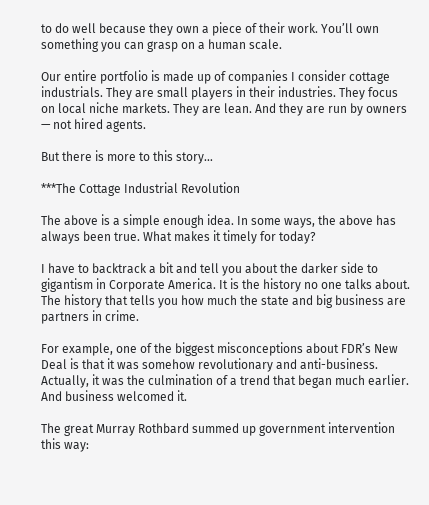to do well because they own a piece of their work. You’ll own something you can grasp on a human scale.

Our entire portfolio is made up of companies I consider cottage industrials. They are small players in their industries. They focus on local niche markets. They are lean. And they are run by owners — not hired agents.

But there is more to this story…

***The Cottage Industrial Revolution

The above is a simple enough idea. In some ways, the above has always been true. What makes it timely for today?

I have to backtrack a bit and tell you about the darker side to gigantism in Corporate America. It is the history no one talks about. The history that tells you how much the state and big business are partners in crime.

For example, one of the biggest misconceptions about FDR’s New Deal is that it was somehow revolutionary and anti-business. Actually, it was the culmination of a trend that began much earlier. And business welcomed it.

The great Murray Rothbard summed up government intervention this way: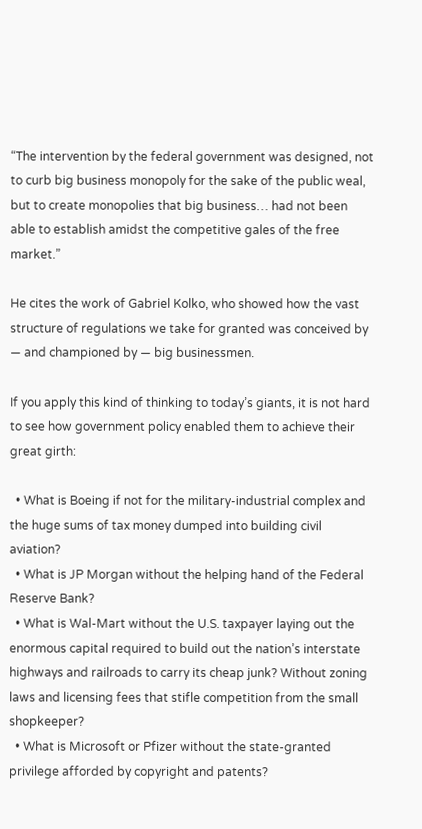“The intervention by the federal government was designed, not to curb big business monopoly for the sake of the public weal, but to create monopolies that big business… had not been able to establish amidst the competitive gales of the free market.”

He cites the work of Gabriel Kolko, who showed how the vast structure of regulations we take for granted was conceived by — and championed by — big businessmen.

If you apply this kind of thinking to today’s giants, it is not hard to see how government policy enabled them to achieve their great girth:

  • What is Boeing if not for the military-industrial complex and the huge sums of tax money dumped into building civil aviation?
  • What is JP Morgan without the helping hand of the Federal Reserve Bank?
  • What is Wal-Mart without the U.S. taxpayer laying out the enormous capital required to build out the nation’s interstate highways and railroads to carry its cheap junk? Without zoning laws and licensing fees that stifle competition from the small shopkeeper?
  • What is Microsoft or Pfizer without the state-granted privilege afforded by copyright and patents?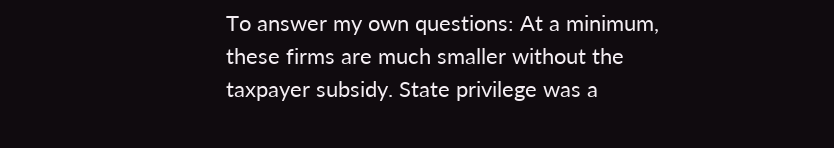To answer my own questions: At a minimum, these firms are much smaller without the taxpayer subsidy. State privilege was a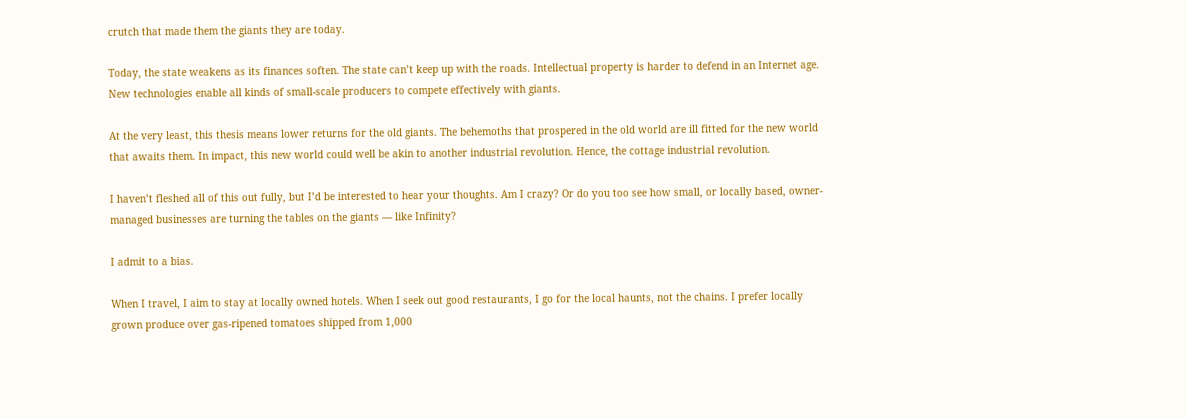crutch that made them the giants they are today.

Today, the state weakens as its finances soften. The state can’t keep up with the roads. Intellectual property is harder to defend in an Internet age. New technologies enable all kinds of small-scale producers to compete effectively with giants.

At the very least, this thesis means lower returns for the old giants. The behemoths that prospered in the old world are ill fitted for the new world that awaits them. In impact, this new world could well be akin to another industrial revolution. Hence, the cottage industrial revolution.

I haven’t fleshed all of this out fully, but I’d be interested to hear your thoughts. Am I crazy? Or do you too see how small, or locally based, owner-managed businesses are turning the tables on the giants — like Infinity?

I admit to a bias.

When I travel, I aim to stay at locally owned hotels. When I seek out good restaurants, I go for the local haunts, not the chains. I prefer locally grown produce over gas-ripened tomatoes shipped from 1,000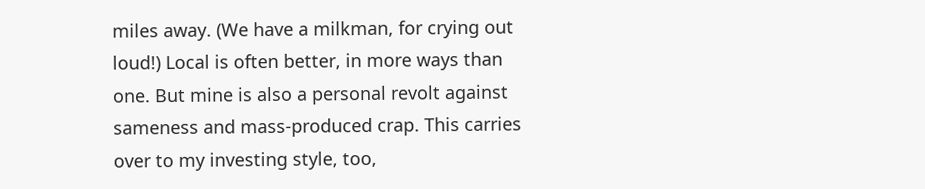miles away. (We have a milkman, for crying out loud!) Local is often better, in more ways than one. But mine is also a personal revolt against sameness and mass-produced crap. This carries over to my investing style, too,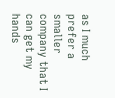as I much prefer a smaller company that I can get my hands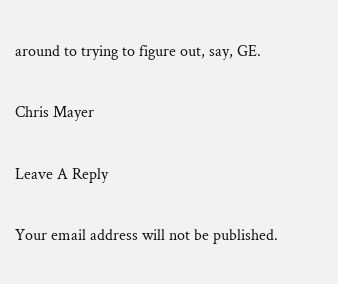around to trying to figure out, say, GE.

Chris Mayer

Leave A Reply

Your email address will not be published.